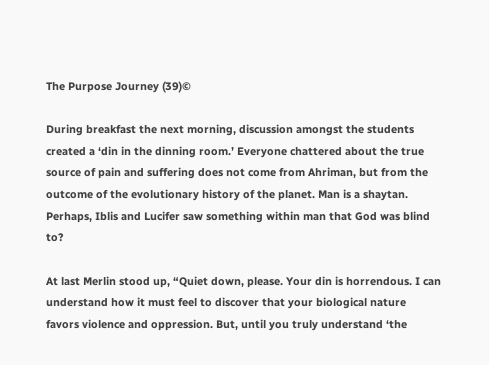The Purpose Journey (39)©

During breakfast the next morning, discussion amongst the students created a ‘din in the dinning room.’ Everyone chattered about the true source of pain and suffering does not come from Ahriman, but from the outcome of the evolutionary history of the planet. Man is a shaytan. Perhaps, Iblis and Lucifer saw something within man that God was blind to?

At last Merlin stood up, “Quiet down, please. Your din is horrendous. I can understand how it must feel to discover that your biological nature favors violence and oppression. But, until you truly understand ‘the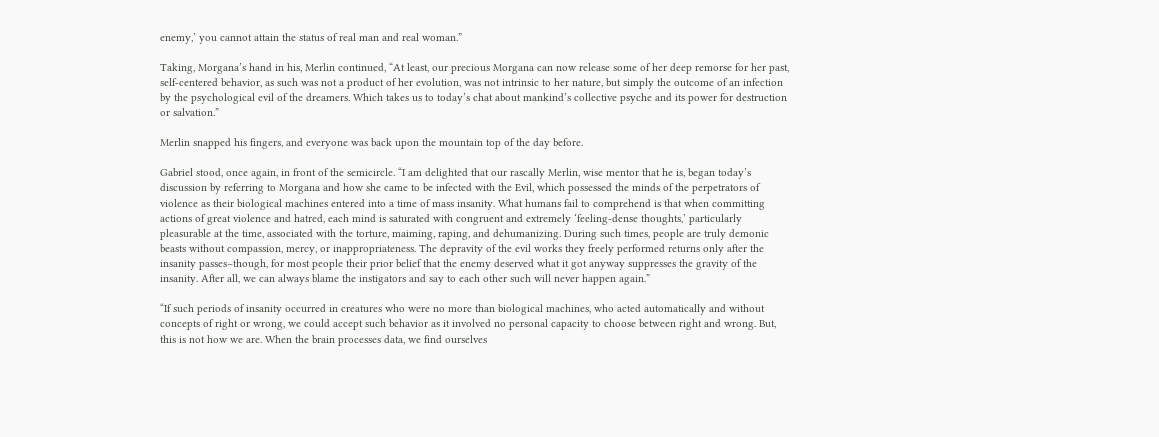enemy,’ you cannot attain the status of real man and real woman.”

Taking, Morgana’s hand in his, Merlin continued, “At least, our precious Morgana can now release some of her deep remorse for her past, self-centered behavior, as such was not a product of her evolution, was not intrinsic to her nature, but simply the outcome of an infection by the psychological evil of the dreamers. Which takes us to today’s chat about mankind’s collective psyche and its power for destruction or salvation.”

Merlin snapped his fingers, and everyone was back upon the mountain top of the day before.

Gabriel stood, once again, in front of the semicircle. “I am delighted that our rascally Merlin, wise mentor that he is, began today’s discussion by referring to Morgana and how she came to be infected with the Evil, which possessed the minds of the perpetrators of violence as their biological machines entered into a time of mass insanity. What humans fail to comprehend is that when committing actions of great violence and hatred, each mind is saturated with congruent and extremely ‘feeling-dense thoughts,’ particularly pleasurable at the time, associated with the torture, maiming, raping, and dehumanizing. During such times, people are truly demonic beasts without compassion, mercy, or inappropriateness. The depravity of the evil works they freely performed returns only after the insanity passes–though, for most people their prior belief that the enemy deserved what it got anyway suppresses the gravity of the insanity. After all, we can always blame the instigators and say to each other such will never happen again.”

“If such periods of insanity occurred in creatures who were no more than biological machines, who acted automatically and without concepts of right or wrong, we could accept such behavior as it involved no personal capacity to choose between right and wrong. But, this is not how we are. When the brain processes data, we find ourselves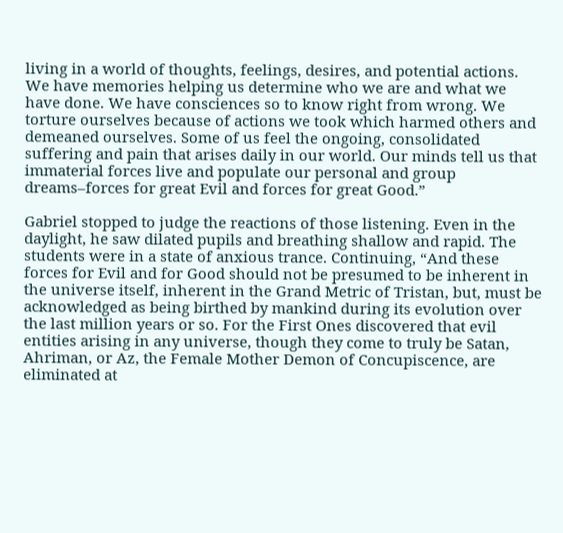living in a world of thoughts, feelings, desires, and potential actions. We have memories helping us determine who we are and what we have done. We have consciences so to know right from wrong. We torture ourselves because of actions we took which harmed others and demeaned ourselves. Some of us feel the ongoing, consolidated suffering and pain that arises daily in our world. Our minds tell us that immaterial forces live and populate our personal and group dreams–forces for great Evil and forces for great Good.”

Gabriel stopped to judge the reactions of those listening. Even in the daylight, he saw dilated pupils and breathing shallow and rapid. The students were in a state of anxious trance. Continuing, “And these forces for Evil and for Good should not be presumed to be inherent in the universe itself, inherent in the Grand Metric of Tristan, but, must be acknowledged as being birthed by mankind during its evolution over the last million years or so. For the First Ones discovered that evil entities arising in any universe, though they come to truly be Satan, Ahriman, or Az, the Female Mother Demon of Concupiscence, are eliminated at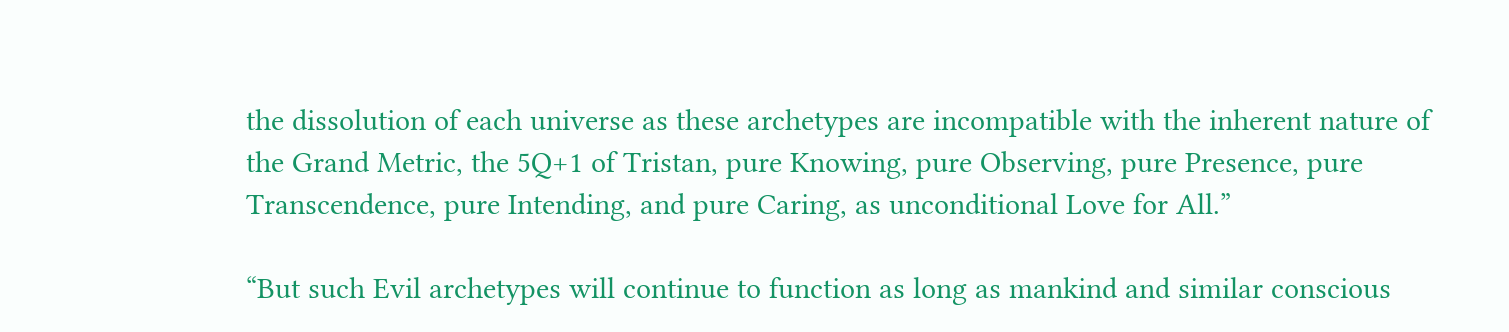the dissolution of each universe as these archetypes are incompatible with the inherent nature of the Grand Metric, the 5Q+1 of Tristan, pure Knowing, pure Observing, pure Presence, pure Transcendence, pure Intending, and pure Caring, as unconditional Love for All.”

“But such Evil archetypes will continue to function as long as mankind and similar conscious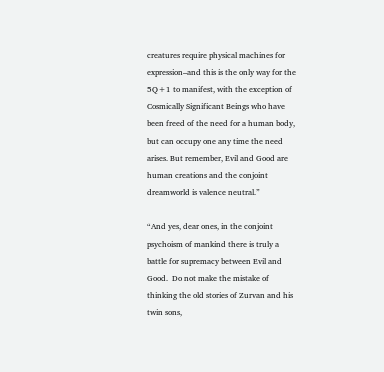creatures require physical machines for expression–and this is the only way for the 5Q+1 to manifest, with the exception of Cosmically Significant Beings who have been freed of the need for a human body, but can occupy one any time the need arises. But remember, Evil and Good are human creations and the conjoint dreamworld is valence neutral.”

“And yes, dear ones, in the conjoint psychoism of mankind there is truly a battle for supremacy between Evil and Good.  Do not make the mistake of thinking the old stories of Zurvan and his twin sons,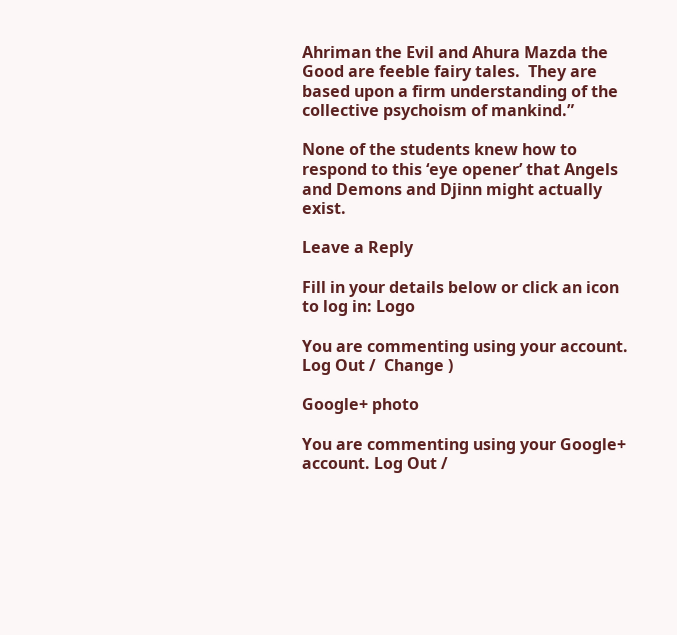Ahriman the Evil and Ahura Mazda the Good are feeble fairy tales.  They are based upon a firm understanding of the collective psychoism of mankind.”

None of the students knew how to respond to this ‘eye opener’ that Angels and Demons and Djinn might actually exist.

Leave a Reply

Fill in your details below or click an icon to log in: Logo

You are commenting using your account. Log Out /  Change )

Google+ photo

You are commenting using your Google+ account. Log Out /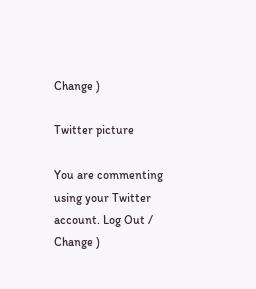Change )

Twitter picture

You are commenting using your Twitter account. Log Out /  Change )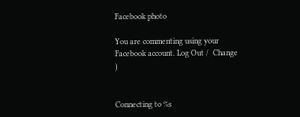Facebook photo

You are commenting using your Facebook account. Log Out /  Change )


Connecting to %s